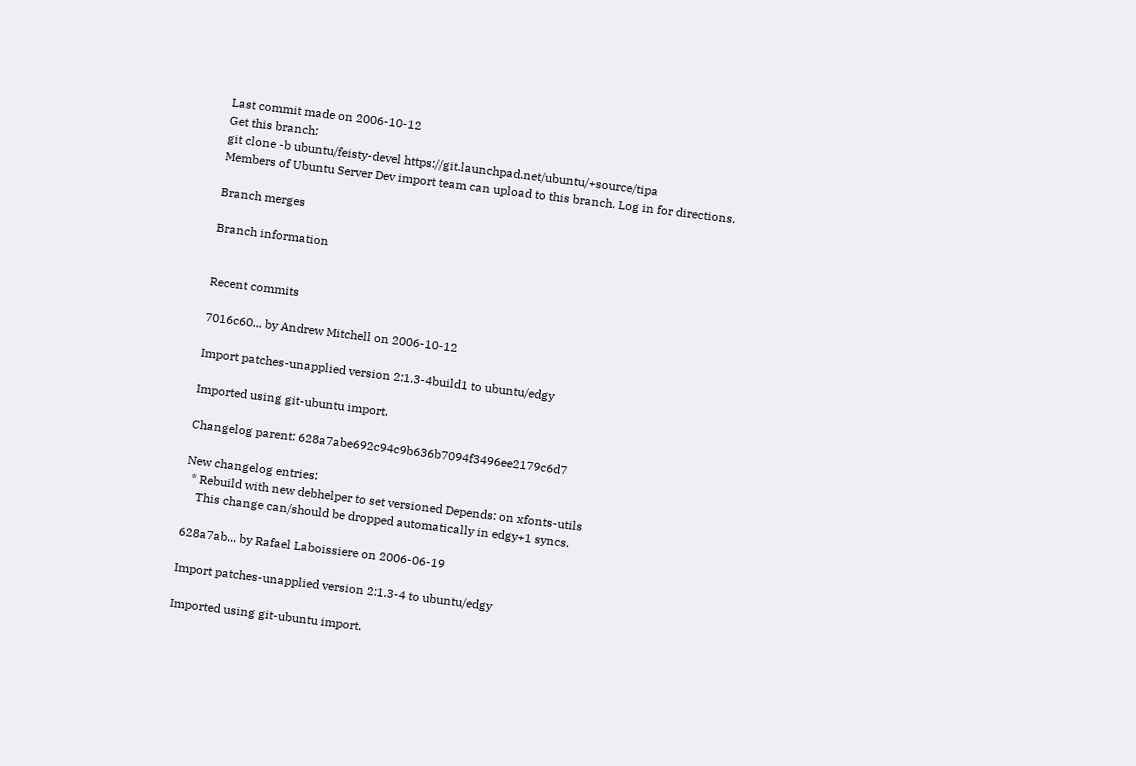Last commit made on 2006-10-12
Get this branch:
git clone -b ubuntu/feisty-devel https://git.launchpad.net/ubuntu/+source/tipa
Members of Ubuntu Server Dev import team can upload to this branch. Log in for directions.

Branch merges

Branch information


Recent commits

7016c60... by Andrew Mitchell on 2006-10-12

Import patches-unapplied version 2:1.3-4build1 to ubuntu/edgy

Imported using git-ubuntu import.

Changelog parent: 628a7abe692c94c9b636b7094f3496ee2179c6d7

New changelog entries:
  * Rebuild with new debhelper to set versioned Depends: on xfonts-utils
    This change can/should be dropped automatically in edgy+1 syncs.

628a7ab... by Rafael Laboissiere on 2006-06-19

Import patches-unapplied version 2:1.3-4 to ubuntu/edgy

Imported using git-ubuntu import.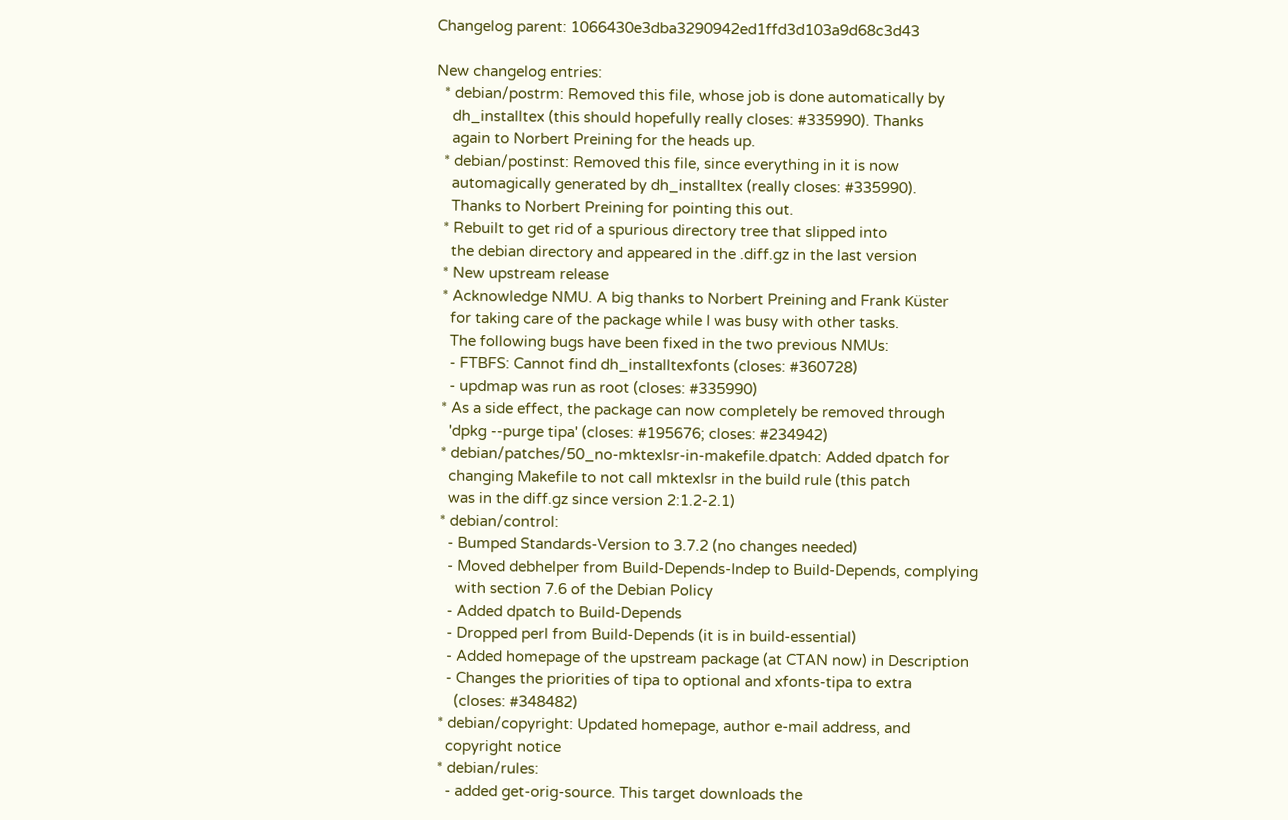Changelog parent: 1066430e3dba3290942ed1ffd3d103a9d68c3d43

New changelog entries:
  * debian/postrm: Removed this file, whose job is done automatically by
    dh_installtex (this should hopefully really closes: #335990). Thanks
    again to Norbert Preining for the heads up.
  * debian/postinst: Removed this file, since everything in it is now
    automagically generated by dh_installtex (really closes: #335990).
    Thanks to Norbert Preining for pointing this out.
  * Rebuilt to get rid of a spurious directory tree that slipped into
    the debian directory and appeared in the .diff.gz in the last version
  * New upstream release
  * Acknowledge NMU. A big thanks to Norbert Preining and Frank Küster
    for taking care of the package while I was busy with other tasks.
    The following bugs have been fixed in the two previous NMUs:
    - FTBFS: Cannot find dh_installtexfonts (closes: #360728)
    - updmap was run as root (closes: #335990)
  * As a side effect, the package can now completely be removed through
    'dpkg --purge tipa' (closes: #195676; closes: #234942)
  * debian/patches/50_no-mktexlsr-in-makefile.dpatch: Added dpatch for
    changing Makefile to not call mktexlsr in the build rule (this patch
    was in the diff.gz since version 2:1.2-2.1)
  * debian/control:
    - Bumped Standards-Version to 3.7.2 (no changes needed)
    - Moved debhelper from Build-Depends-Indep to Build-Depends, complying
      with section 7.6 of the Debian Policy
    - Added dpatch to Build-Depends
    - Dropped perl from Build-Depends (it is in build-essential)
    - Added homepage of the upstream package (at CTAN now) in Description
    - Changes the priorities of tipa to optional and xfonts-tipa to extra
      (closes: #348482)
  * debian/copyright: Updated homepage, author e-mail address, and
    copyright notice
  * debian/rules:
    - added get-orig-source. This target downloads the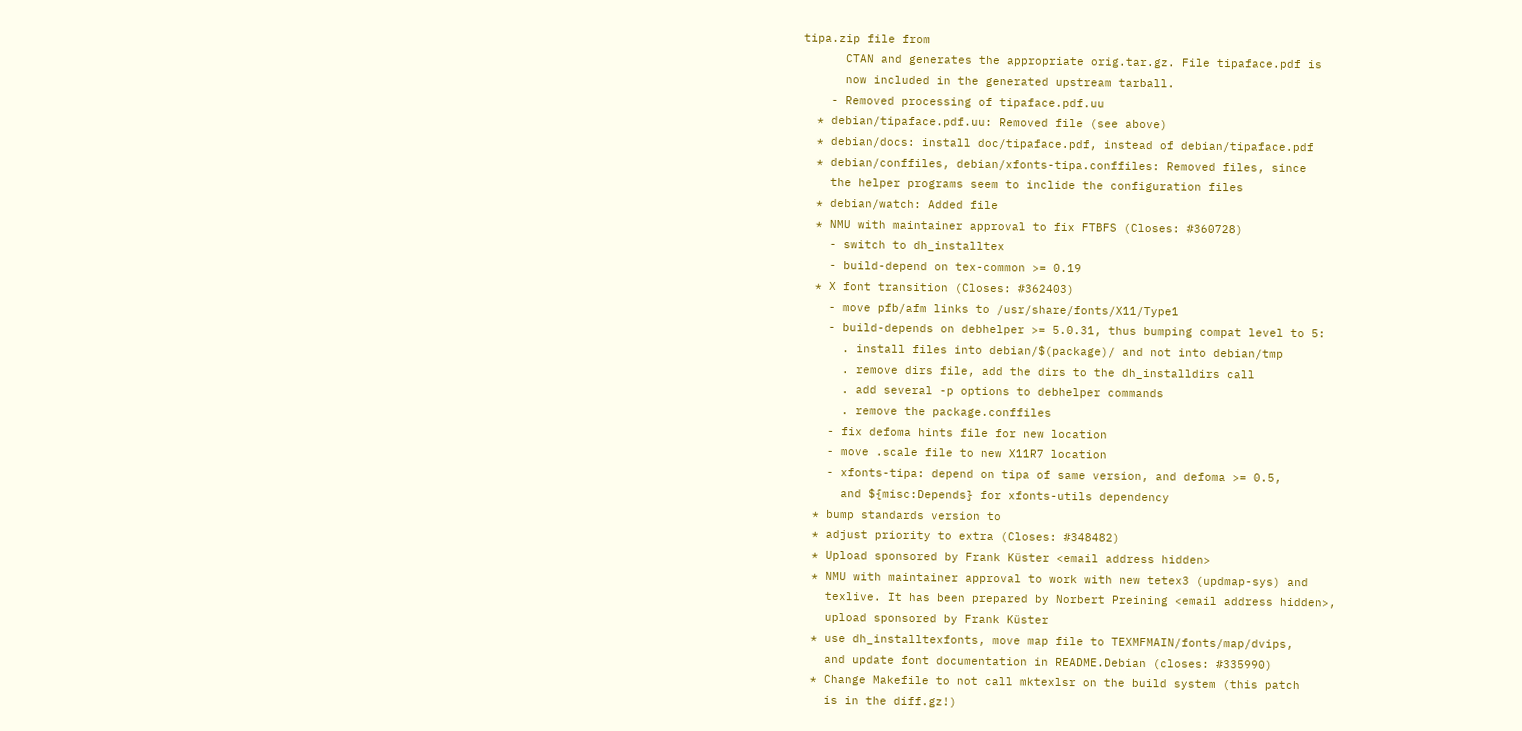tipa.zip file from
      CTAN and generates the appropriate orig.tar.gz. File tipaface.pdf is
      now included in the generated upstream tarball.
    - Removed processing of tipaface.pdf.uu
  * debian/tipaface.pdf.uu: Removed file (see above)
  * debian/docs: install doc/tipaface.pdf, instead of debian/tipaface.pdf
  * debian/conffiles, debian/xfonts-tipa.conffiles: Removed files, since
    the helper programs seem to inclide the configuration files
  * debian/watch: Added file
  * NMU with maintainer approval to fix FTBFS (Closes: #360728)
    - switch to dh_installtex
    - build-depend on tex-common >= 0.19
  * X font transition (Closes: #362403)
    - move pfb/afm links to /usr/share/fonts/X11/Type1
    - build-depends on debhelper >= 5.0.31, thus bumping compat level to 5:
      . install files into debian/$(package)/ and not into debian/tmp
      . remove dirs file, add the dirs to the dh_installdirs call
      . add several -p options to debhelper commands
      . remove the package.conffiles
    - fix defoma hints file for new location
    - move .scale file to new X11R7 location
    - xfonts-tipa: depend on tipa of same version, and defoma >= 0.5,
      and ${misc:Depends} for xfonts-utils dependency
  * bump standards version to
  * adjust priority to extra (Closes: #348482)
  * Upload sponsored by Frank Küster <email address hidden>
  * NMU with maintainer approval to work with new tetex3 (updmap-sys) and
    texlive. It has been prepared by Norbert Preining <email address hidden>,
    upload sponsored by Frank Küster
  * use dh_installtexfonts, move map file to TEXMFMAIN/fonts/map/dvips,
    and update font documentation in README.Debian (closes: #335990)
  * Change Makefile to not call mktexlsr on the build system (this patch
    is in the diff.gz!)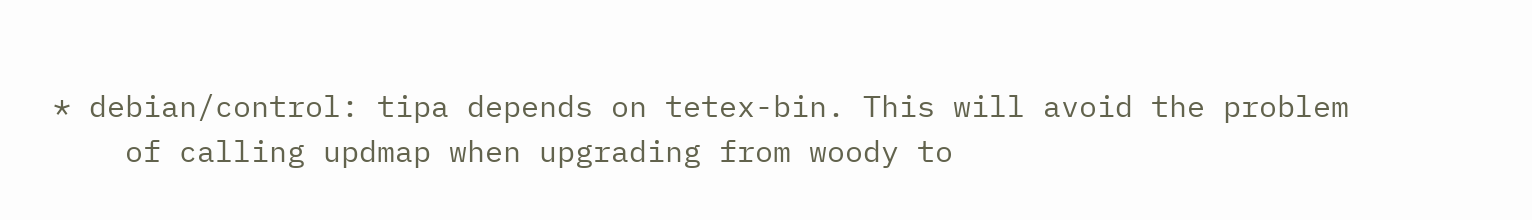* debian/control: tipa depends on tetex-bin. This will avoid the problem
    of calling updmap when upgrading from woody to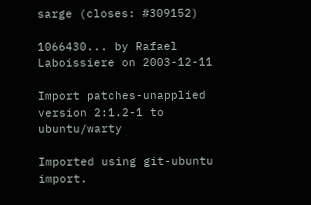sarge (closes: #309152)

1066430... by Rafael Laboissiere on 2003-12-11

Import patches-unapplied version 2:1.2-1 to ubuntu/warty

Imported using git-ubuntu import.